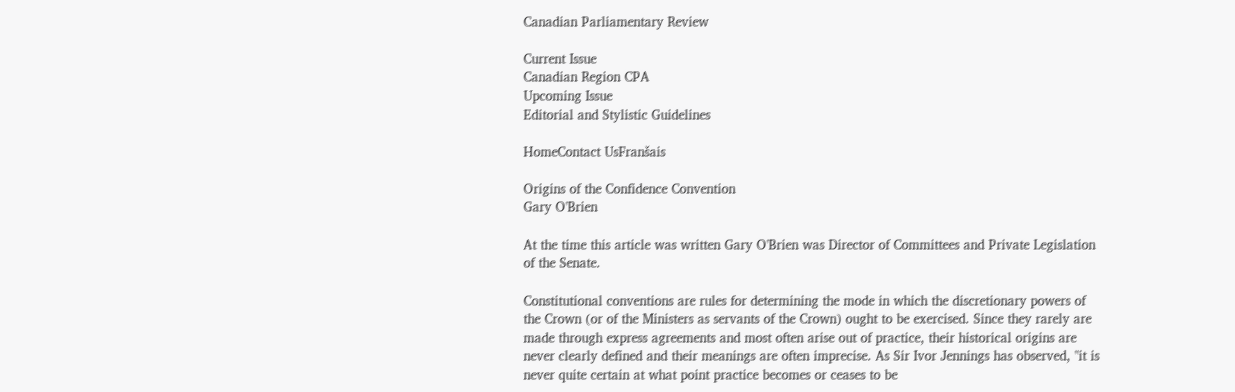Canadian Parliamentary Review

Current Issue
Canadian Region CPA
Upcoming Issue
Editorial and Stylistic Guidelines

HomeContact UsFranšais

Origins of the Confidence Convention
Gary O'Brien

At the time this article was written Gary O'Brien was Director of Committees and Private Legislation of the Senate.

Constitutional conventions are rules for determining the mode in which the discretionary powers of the Crown (or of the Ministers as servants of the Crown) ought to be exercised. Since they rarely are made through express agreements and most often arise out of practice, their historical origins are never clearly defined and their meanings are often imprecise. As Sir Ivor Jennings has observed, "it is never quite certain at what point practice becomes or ceases to be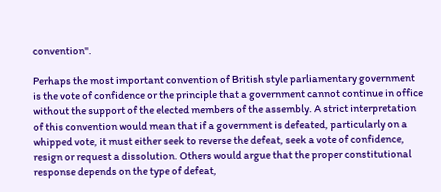convention".

Perhaps the most important convention of British style parliamentary government is the vote of confidence or the principle that a government cannot continue in office without the support of the elected members of the assembly. A strict interpretation of this convention would mean that if a government is defeated, particularly on a whipped vote, it must either seek to reverse the defeat, seek a vote of confidence, resign or request a dissolution. Others would argue that the proper constitutional response depends on the type of defeat,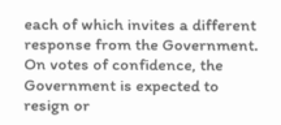each of which invites a different response from the Government. On votes of confidence, the Government is expected to resign or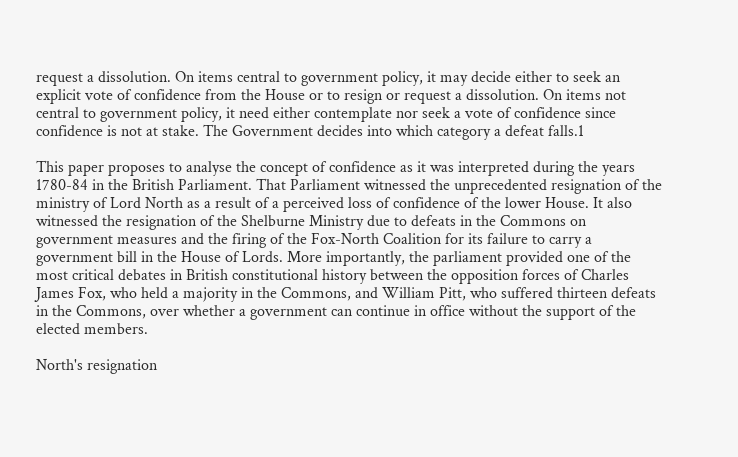request a dissolution. On items central to government policy, it may decide either to seek an explicit vote of confidence from the House or to resign or request a dissolution. On items not central to government policy, it need either contemplate nor seek a vote of confidence since confidence is not at stake. The Government decides into which category a defeat falls.1

This paper proposes to analyse the concept of confidence as it was interpreted during the years 1780-84 in the British Parliament. That Parliament witnessed the unprecedented resignation of the ministry of Lord North as a result of a perceived loss of confidence of the lower House. It also witnessed the resignation of the Shelburne Ministry due to defeats in the Commons on government measures and the firing of the Fox-North Coalition for its failure to carry a government bill in the House of Lords. More importantly, the parliament provided one of the most critical debates in British constitutional history between the opposition forces of Charles James Fox, who held a majority in the Commons, and William Pitt, who suffered thirteen defeats in the Commons, over whether a government can continue in office without the support of the elected members.

North's resignation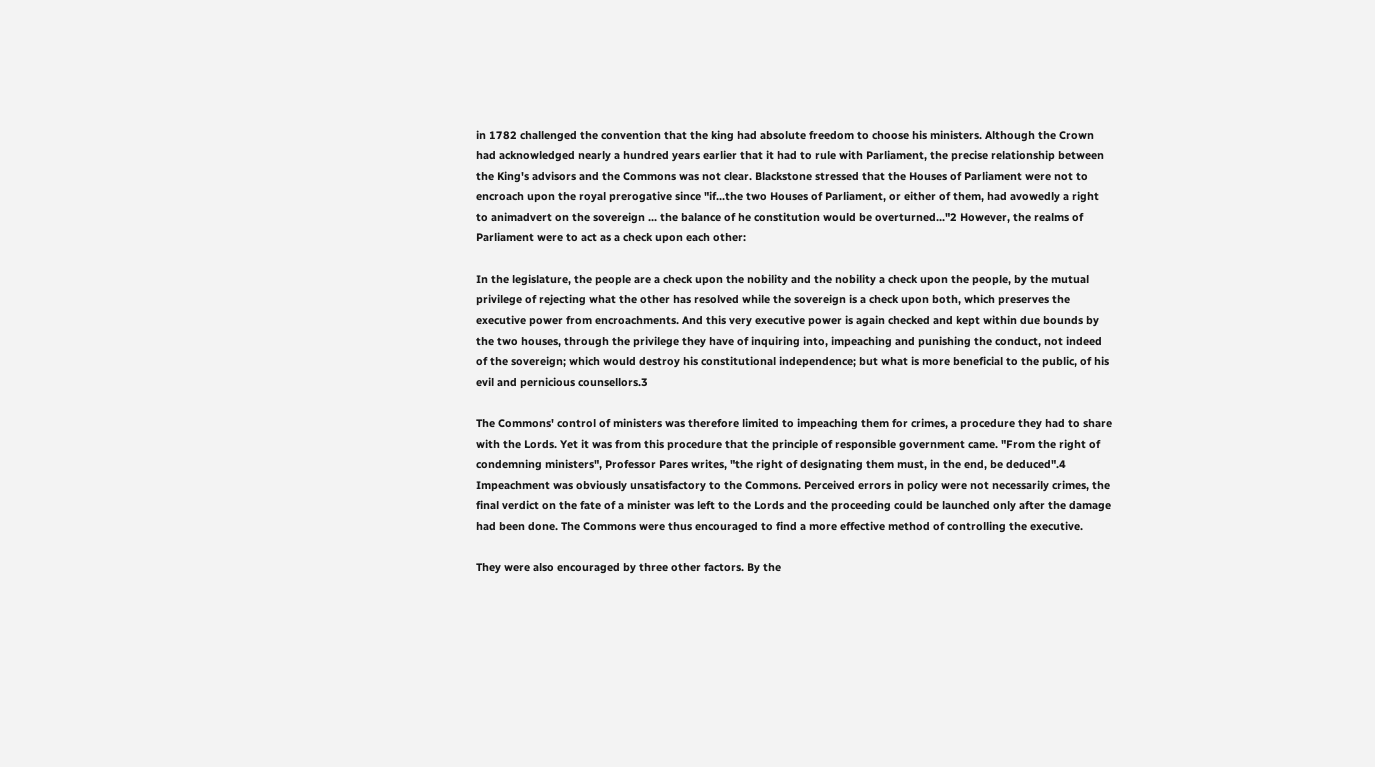in 1782 challenged the convention that the king had absolute freedom to choose his ministers. Although the Crown had acknowledged nearly a hundred years earlier that it had to rule with Parliament, the precise relationship between the King's advisors and the Commons was not clear. Blackstone stressed that the Houses of Parliament were not to encroach upon the royal prerogative since "if...the two Houses of Parliament, or either of them, had avowedly a right to animadvert on the sovereign ... the balance of he constitution would be overturned..."2 However, the realms of Parliament were to act as a check upon each other:

In the legislature, the people are a check upon the nobility and the nobility a check upon the people, by the mutual privilege of rejecting what the other has resolved while the sovereign is a check upon both, which preserves the executive power from encroachments. And this very executive power is again checked and kept within due bounds by the two houses, through the privilege they have of inquiring into, impeaching and punishing the conduct, not indeed of the sovereign; which would destroy his constitutional independence; but what is more beneficial to the public, of his evil and pernicious counsellors.3

The Commons' control of ministers was therefore limited to impeaching them for crimes, a procedure they had to share with the Lords. Yet it was from this procedure that the principle of responsible government came. "From the right of condemning ministers", Professor Pares writes, "the right of designating them must, in the end, be deduced".4 Impeachment was obviously unsatisfactory to the Commons. Perceived errors in policy were not necessarily crimes, the final verdict on the fate of a minister was left to the Lords and the proceeding could be launched only after the damage had been done. The Commons were thus encouraged to find a more effective method of controlling the executive.

They were also encouraged by three other factors. By the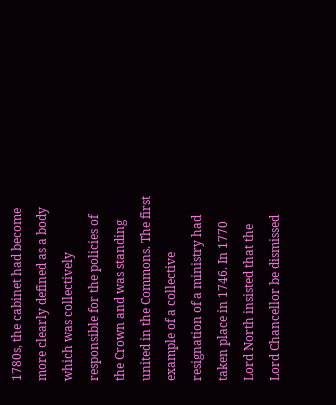1780s, the cabinet had become more clearly defined as a body which was collectively responsible for the policies of the Crown and was standing united in the Commons. The first example of a collective resignation of a ministry had taken place in 1746. In 1770 Lord North insisted that the Lord Chancellor be dismissed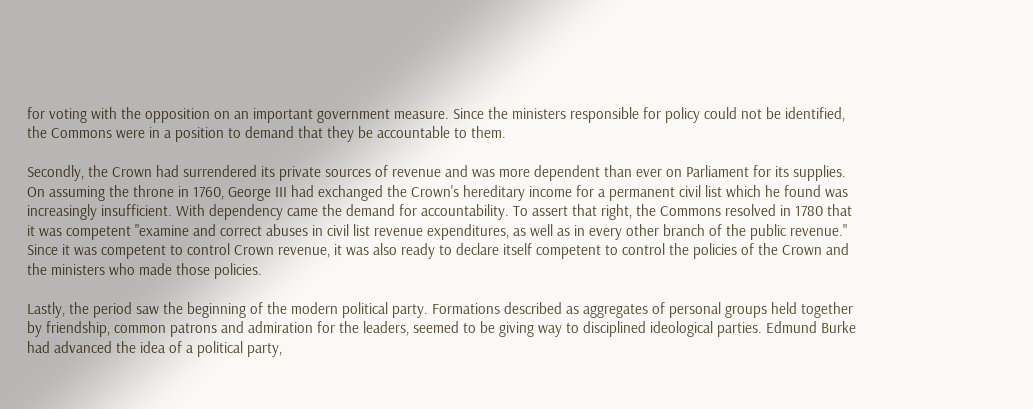for voting with the opposition on an important government measure. Since the ministers responsible for policy could not be identified, the Commons were in a position to demand that they be accountable to them.

Secondly, the Crown had surrendered its private sources of revenue and was more dependent than ever on Parliament for its supplies. On assuming the throne in 1760, George III had exchanged the Crown's hereditary income for a permanent civil list which he found was increasingly insufficient. With dependency came the demand for accountability. To assert that right, the Commons resolved in 1780 that it was competent "examine and correct abuses in civil list revenue expenditures, as well as in every other branch of the public revenue." Since it was competent to control Crown revenue, it was also ready to declare itself competent to control the policies of the Crown and the ministers who made those policies.

Lastly, the period saw the beginning of the modern political party. Formations described as aggregates of personal groups held together by friendship, common patrons and admiration for the leaders, seemed to be giving way to disciplined ideological parties. Edmund Burke had advanced the idea of a political party,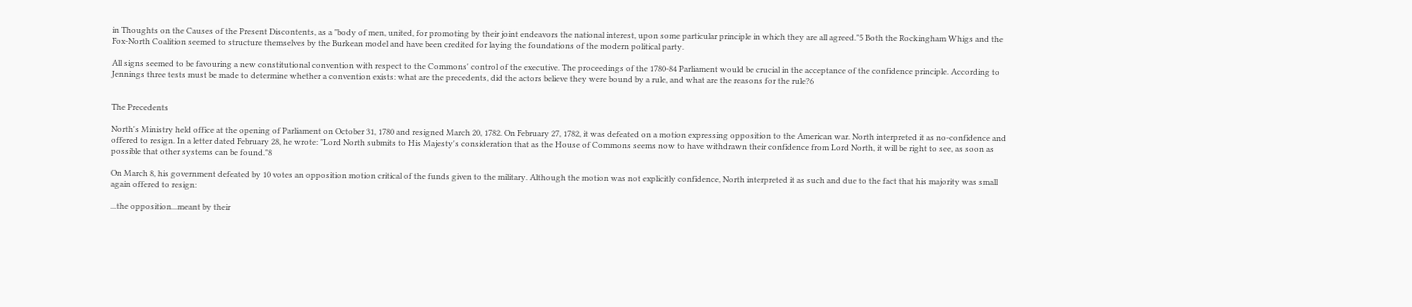in Thoughts on the Causes of the Present Discontents, as a "body of men, united, for promoting by their joint endeavors the national interest, upon some particular principle in which they are all agreed."5 Both the Rockingham Whigs and the Fox-North Coalition seemed to structure themselves by the Burkean model and have been credited for laying the foundations of the modern political party.

All signs seemed to be favouring a new constitutional convention with respect to the Commons' control of the executive. The proceedings of the 1780-84 Parliament would be crucial in the acceptance of the confidence principle. According to Jennings three tests must be made to determine whether a convention exists: what are the precedents, did the actors believe they were bound by a rule, and what are the reasons for the rule?6


The Precedents

North's Ministry held office at the opening of Parliament on October 31, 1780 and resigned March 20, 1782. On February 27, 1782, it was defeated on a motion expressing opposition to the American war. North interpreted it as no-confidence and offered to resign. In a letter dated February 28, he wrote: "Lord North submits to His Majesty's consideration that as the House of Commons seems now to have withdrawn their confidence from Lord North, it will be right to see, as soon as possible that other systems can be found."8

On March 8, his government defeated by 10 votes an opposition motion critical of the funds given to the military. Although the motion was not explicitly confidence, North interpreted it as such and due to the fact that his majority was small again offered to resign:

...the opposition...meant by their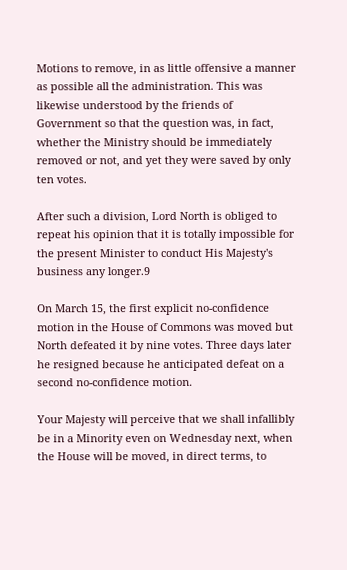Motions to remove, in as little offensive a manner as possible all the administration. This was likewise understood by the friends of Government so that the question was, in fact, whether the Ministry should be immediately removed or not, and yet they were saved by only ten votes.

After such a division, Lord North is obliged to repeat his opinion that it is totally impossible for the present Minister to conduct His Majesty's business any longer.9

On March 15, the first explicit no-confidence motion in the House of Commons was moved but North defeated it by nine votes. Three days later he resigned because he anticipated defeat on a second no-confidence motion.

Your Majesty will perceive that we shall infallibly be in a Minority even on Wednesday next, when the House will be moved, in direct terms, to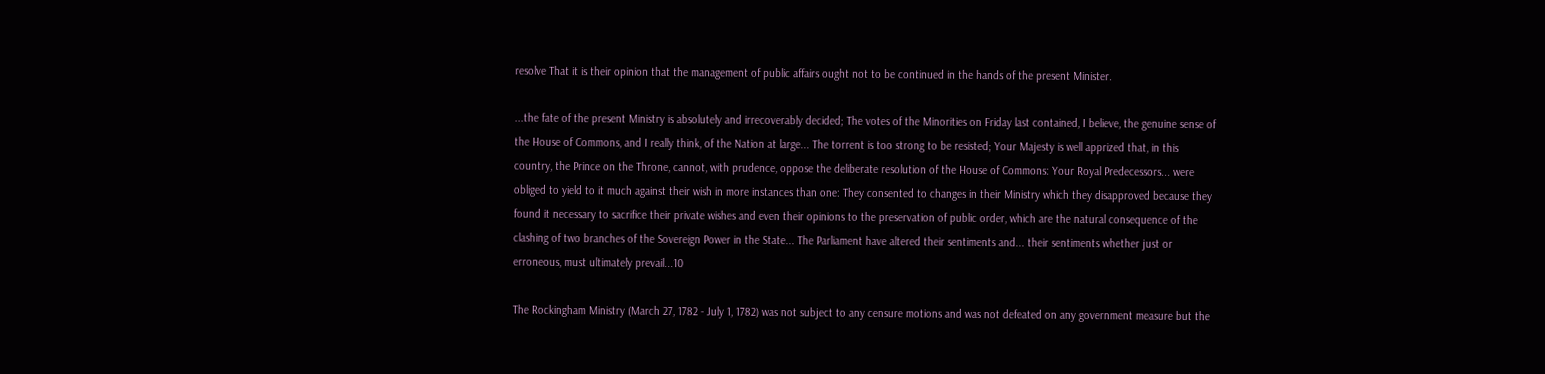resolve That it is their opinion that the management of public affairs ought not to be continued in the hands of the present Minister.

...the fate of the present Ministry is absolutely and irrecoverably decided; The votes of the Minorities on Friday last contained, I believe, the genuine sense of the House of Commons, and I really think, of the Nation at large... The torrent is too strong to be resisted; Your Majesty is well apprized that, in this country, the Prince on the Throne, cannot, with prudence, oppose the deliberate resolution of the House of Commons: Your Royal Predecessors... were obliged to yield to it much against their wish in more instances than one: They consented to changes in their Ministry which they disapproved because they found it necessary to sacrifice their private wishes and even their opinions to the preservation of public order, which are the natural consequence of the clashing of two branches of the Sovereign Power in the State... The Parliament have altered their sentiments and... their sentiments whether just or erroneous, must ultimately prevail...10

The Rockingham Ministry (March 27, 1782 - July 1, 1782) was not subject to any censure motions and was not defeated on any government measure but the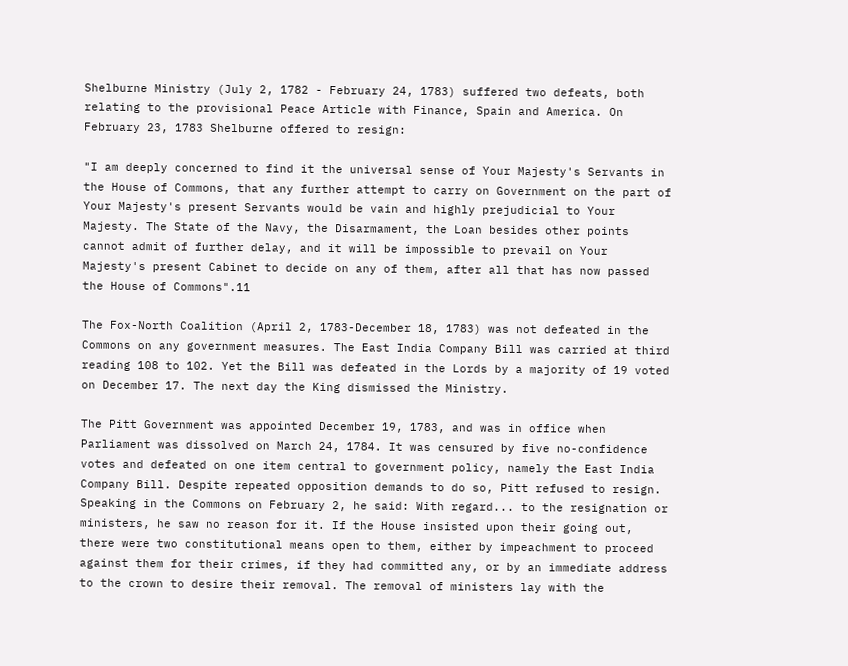Shelburne Ministry (July 2, 1782 - February 24, 1783) suffered two defeats, both relating to the provisional Peace Article with Finance, Spain and America. On February 23, 1783 Shelburne offered to resign:

"I am deeply concerned to find it the universal sense of Your Majesty's Servants in the House of Commons, that any further attempt to carry on Government on the part of Your Majesty's present Servants would be vain and highly prejudicial to Your Majesty. The State of the Navy, the Disarmament, the Loan besides other points cannot admit of further delay, and it will be impossible to prevail on Your Majesty's present Cabinet to decide on any of them, after all that has now passed the House of Commons".11

The Fox-North Coalition (April 2, 1783-December 18, 1783) was not defeated in the Commons on any government measures. The East India Company Bill was carried at third reading 108 to 102. Yet the Bill was defeated in the Lords by a majority of 19 voted on December 17. The next day the King dismissed the Ministry.

The Pitt Government was appointed December 19, 1783, and was in office when Parliament was dissolved on March 24, 1784. It was censured by five no-confidence votes and defeated on one item central to government policy, namely the East India Company Bill. Despite repeated opposition demands to do so, Pitt refused to resign. Speaking in the Commons on February 2, he said: With regard... to the resignation or ministers, he saw no reason for it. If the House insisted upon their going out, there were two constitutional means open to them, either by impeachment to proceed against them for their crimes, if they had committed any, or by an immediate address to the crown to desire their removal. The removal of ministers lay with the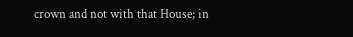crown and not with that House; in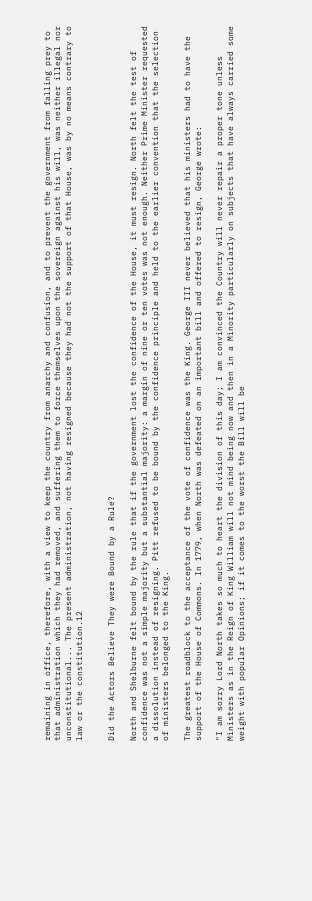remaining in office, therefore, with a view to keep the country from anarchy and confusion, and to prevent the government from falling prey to that administration which they had removed, and suffering them to force themselves upon the sovereign against his will, was neither illegal nor unconstitutional... The present administration, not having resigned because they had not the support of that House, was by no means contrary to law or the constitution.12


Did the Actors Believe They were Bound by a Rule?

North and Shelburne felt bound by the rule that if the government lost the confidence of the House, it must resign. North felt the test of confidence was not a simple majority but a substantial majority: a margin of nine or ten votes was not enough. Neither Prime Minister requested a dissolution instead of resigning. Pitt refused to be bound by the confidence principle and held to the earlier convention that the selection of ministers belonged to the King.

The greatest roadblock to the acceptance of the vote of confidence was the King. George III never believed that his ministers had to have the support of the House of Commons. In 1779, when North was defeated on an important bill and offered to resign, George wrote:

"I am sorry Lord North takes so much to heart the division of this day; I am convinced the Country will never repair a proper tone unless Ministers as in the Reign of King William will not mind being now and then in a Minority particularly on subjects that have always carried some weight with popular Opinions; if it comes to the worst the Bill will be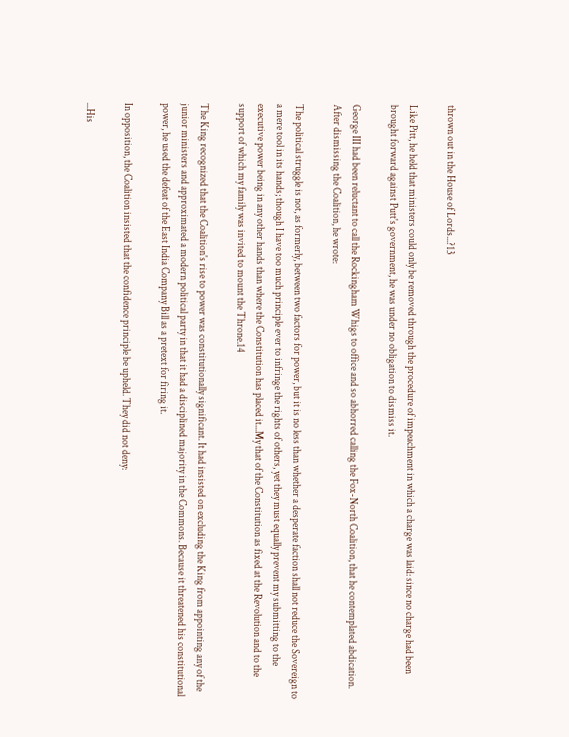thrown out in the House of Lords...?13

Like Pitt, he held that ministers could only be removed through the procedure of impeachment in which a charge was laid: since no charge had been brought forward against Putt's government, he was under no obligation to dismiss it.

George III had been reluctant to call the Rockingham Whigs to office and so abhorred calling the Fox-North Coalition, that he contemplated abdication. After dismissing the Coalition, he wrote:

The political struggle is not, as formerly, between two factors for power, but it is no less than whether a desperate faction shall not reduce the Sovereign to a mere tool in its hands; though I have too much principle ever to infringe the rights of others, yet they must equally prevent my submitting to the executive power being in any other hands than where the Constitution has placed it...My that of the Constitution as fixed at the Revolution and to the support of which my family was invited to mount the Throne.14

The King recognized that the Coalition's rise to power was constitutionally significant. It had insisted on excluding the King from appointing any of the junior ministers and approximated a modern political party in that it had a disciplined majority in the Commons. Because it threatened his constitutional power, he used the defeat of the East India Company Bill as a pretext for firing it.

In opposition, the Coalition insisted that the confidence principle be upheld. They did not deny:

...His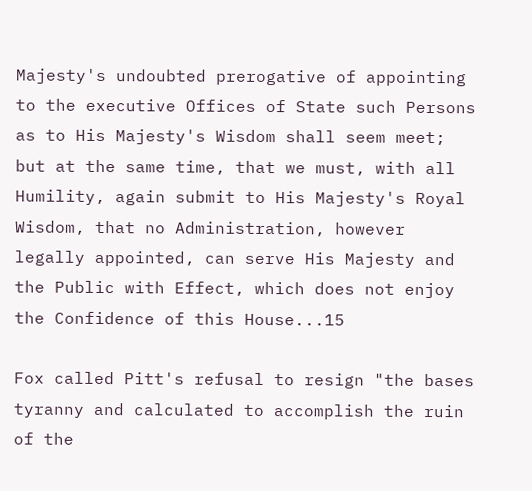Majesty's undoubted prerogative of appointing to the executive Offices of State such Persons as to His Majesty's Wisdom shall seem meet; but at the same time, that we must, with all Humility, again submit to His Majesty's Royal Wisdom, that no Administration, however legally appointed, can serve His Majesty and the Public with Effect, which does not enjoy the Confidence of this House...15

Fox called Pitt's refusal to resign "the bases tyranny and calculated to accomplish the ruin of the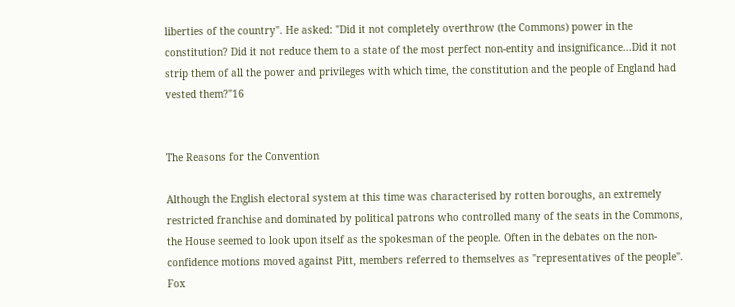liberties of the country". He asked: "Did it not completely overthrow (the Commons) power in the constitution? Did it not reduce them to a state of the most perfect non-entity and insignificance...Did it not strip them of all the power and privileges with which time, the constitution and the people of England had vested them?"16


The Reasons for the Convention

Although the English electoral system at this time was characterised by rotten boroughs, an extremely restricted franchise and dominated by political patrons who controlled many of the seats in the Commons, the House seemed to look upon itself as the spokesman of the people. Often in the debates on the non-confidence motions moved against Pitt, members referred to themselves as "representatives of the people". Fox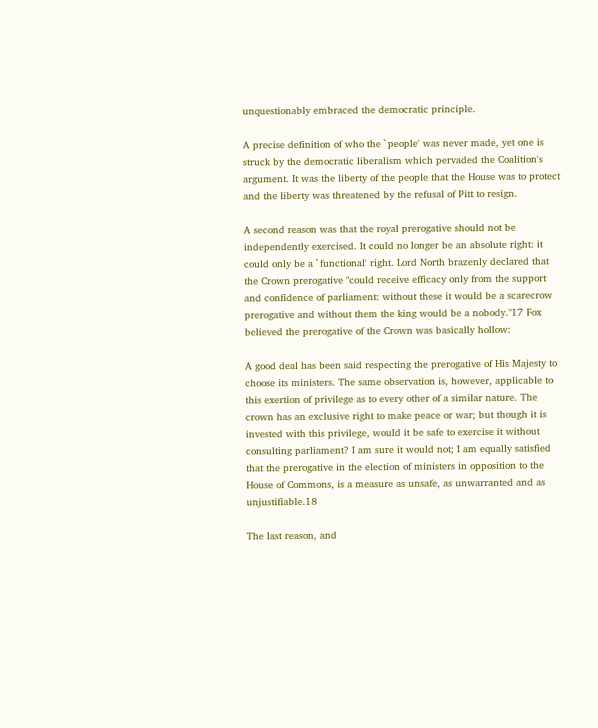unquestionably embraced the democratic principle.

A precise definition of who the `people' was never made, yet one is struck by the democratic liberalism which pervaded the Coalition's argument. It was the liberty of the people that the House was to protect and the liberty was threatened by the refusal of Pitt to resign.

A second reason was that the royal prerogative should not be independently exercised. It could no longer be an absolute right: it could only be a `functional' right. Lord North brazenly declared that the Crown prerogative "could receive efficacy only from the support and confidence of parliament: without these it would be a scarecrow prerogative and without them the king would be a nobody."17 Fox believed the prerogative of the Crown was basically hollow:

A good deal has been said respecting the prerogative of His Majesty to choose its ministers. The same observation is, however, applicable to this exertion of privilege as to every other of a similar nature. The crown has an exclusive right to make peace or war; but though it is invested with this privilege, would it be safe to exercise it without consulting parliament? I am sure it would not; I am equally satisfied that the prerogative in the election of ministers in opposition to the House of Commons, is a measure as unsafe, as unwarranted and as unjustifiable.18

The last reason, and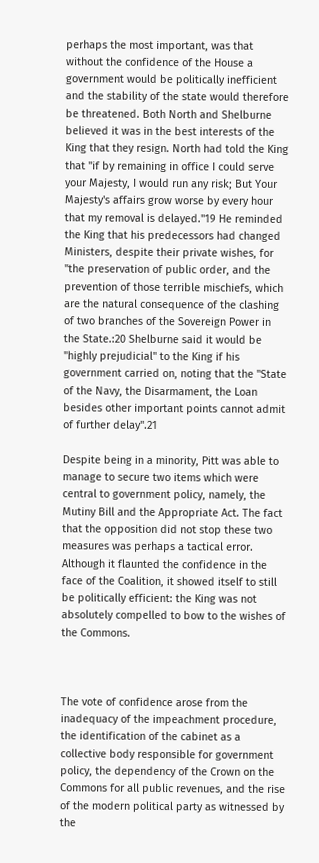perhaps the most important, was that without the confidence of the House a government would be politically inefficient and the stability of the state would therefore be threatened. Both North and Shelburne believed it was in the best interests of the King that they resign. North had told the King that "if by remaining in office I could serve your Majesty, I would run any risk; But Your Majesty's affairs grow worse by every hour that my removal is delayed."19 He reminded the King that his predecessors had changed Ministers, despite their private wishes, for "the preservation of public order, and the prevention of those terrible mischiefs, which are the natural consequence of the clashing of two branches of the Sovereign Power in the State.:20 Shelburne said it would be "highly prejudicial" to the King if his government carried on, noting that the "State of the Navy, the Disarmament, the Loan besides other important points cannot admit of further delay".21

Despite being in a minority, Pitt was able to manage to secure two items which were central to government policy, namely, the Mutiny Bill and the Appropriate Act. The fact that the opposition did not stop these two measures was perhaps a tactical error. Although it flaunted the confidence in the face of the Coalition, it showed itself to still be politically efficient: the King was not absolutely compelled to bow to the wishes of the Commons.



The vote of confidence arose from the inadequacy of the impeachment procedure, the identification of the cabinet as a collective body responsible for government policy, the dependency of the Crown on the Commons for all public revenues, and the rise of the modern political party as witnessed by the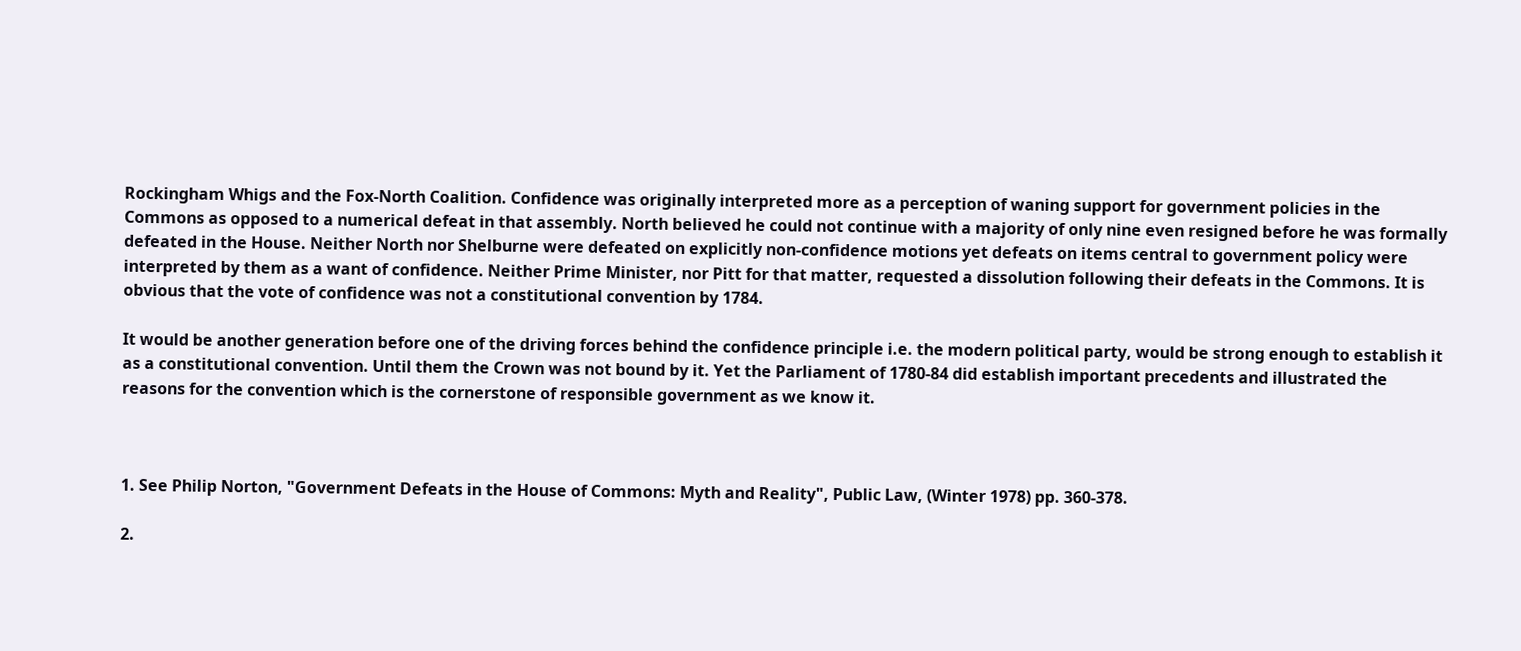Rockingham Whigs and the Fox-North Coalition. Confidence was originally interpreted more as a perception of waning support for government policies in the Commons as opposed to a numerical defeat in that assembly. North believed he could not continue with a majority of only nine even resigned before he was formally defeated in the House. Neither North nor Shelburne were defeated on explicitly non-confidence motions yet defeats on items central to government policy were interpreted by them as a want of confidence. Neither Prime Minister, nor Pitt for that matter, requested a dissolution following their defeats in the Commons. It is obvious that the vote of confidence was not a constitutional convention by 1784.

It would be another generation before one of the driving forces behind the confidence principle i.e. the modern political party, would be strong enough to establish it as a constitutional convention. Until them the Crown was not bound by it. Yet the Parliament of 1780-84 did establish important precedents and illustrated the reasons for the convention which is the cornerstone of responsible government as we know it.



1. See Philip Norton, "Government Defeats in the House of Commons: Myth and Reality", Public Law, (Winter 1978) pp. 360-378.

2.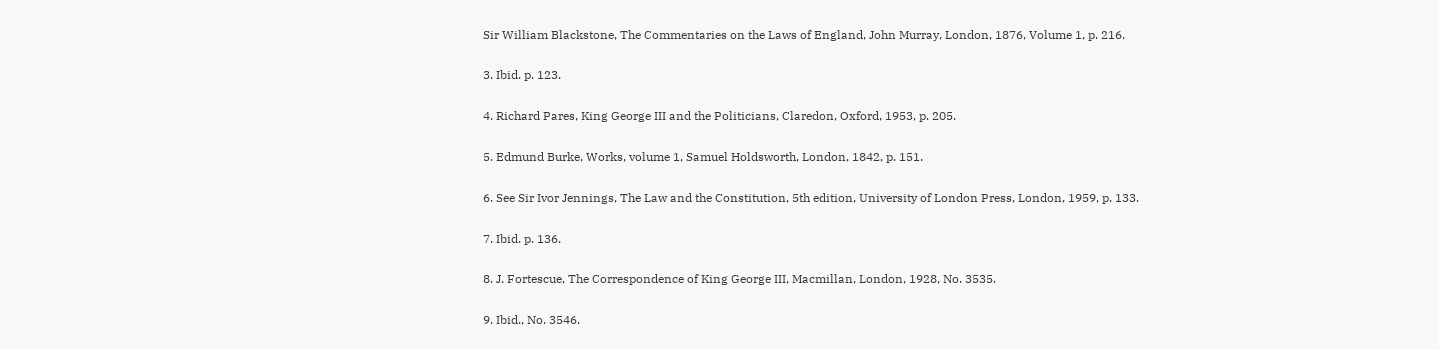Sir William Blackstone, The Commentaries on the Laws of England, John Murray, London, 1876, Volume 1, p. 216.

3. Ibid. p. 123.

4. Richard Pares, King George III and the Politicians, Claredon, Oxford, 1953, p. 205.

5. Edmund Burke, Works, volume 1, Samuel Holdsworth, London, 1842, p. 151.

6. See Sir Ivor Jennings, The Law and the Constitution, 5th edition, University of London Press, London, 1959, p. 133.

7. Ibid. p. 136.

8. J. Fortescue, The Correspondence of King George III, Macmillan, London, 1928, No. 3535.

9. Ibid., No. 3546.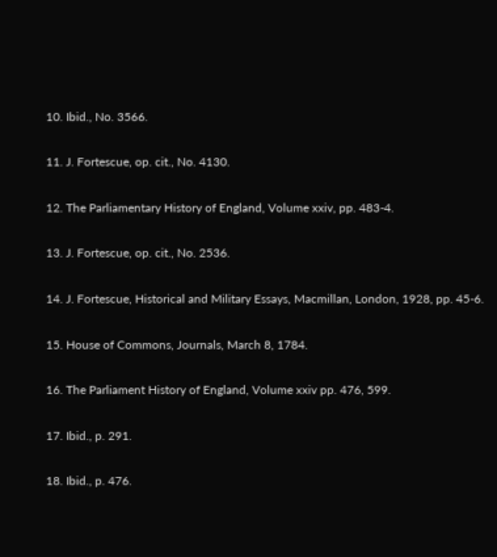10. Ibid., No. 3566.

11. J. Fortescue, op. cit., No. 4130.

12. The Parliamentary History of England, Volume xxiv, pp. 483-4.

13. J. Fortescue, op. cit., No. 2536.

14. J. Fortescue, Historical and Military Essays, Macmillan, London, 1928, pp. 45-6.

15. House of Commons, Journals, March 8, 1784.

16. The Parliament History of England, Volume xxiv pp. 476, 599.

17. Ibid., p. 291.

18. Ibid., p. 476.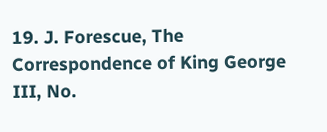19. J. Forescue, The Correspondence of King George III, No.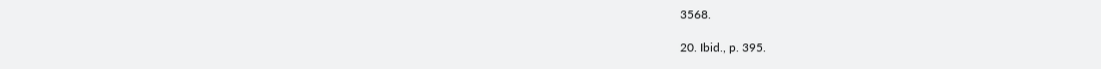3568.

20. Ibid., p. 395.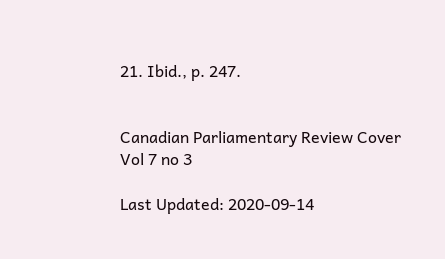21. Ibid., p. 247.


Canadian Parliamentary Review Cover
Vol 7 no 3

Last Updated: 2020-09-14